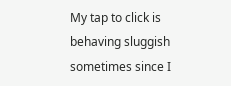My tap to click is behaving sluggish sometimes since I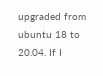upgraded from ubuntu 18 to 20.04. If I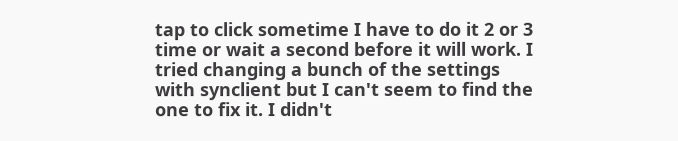tap to click sometime I have to do it 2 or 3 time or wait a second before it will work. I tried changing a bunch of the settings with synclient but I can't seem to find the one to fix it. I didn't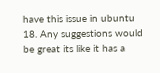have this issue in ubuntu 18. Any suggestions would be great its like it has a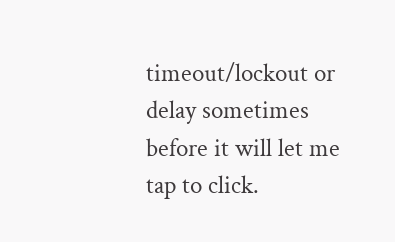timeout/lockout or delay sometimes before it will let me tap to click.